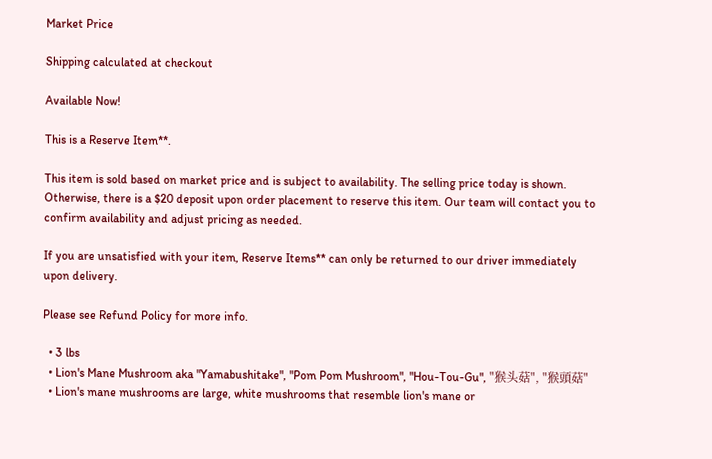Market Price

Shipping calculated at checkout

Available Now!

This is a Reserve Item**.

This item is sold based on market price and is subject to availability. The selling price today is shown. Otherwise, there is a $20 deposit upon order placement to reserve this item. Our team will contact you to confirm availability and adjust pricing as needed.

If you are unsatisfied with your item, Reserve Items** can only be returned to our driver immediately upon delivery.

Please see Refund Policy for more info.

  • 3 lbs
  • Lion's Mane Mushroom aka "Yamabushitake", "Pom Pom Mushroom", "Hou-Tou-Gu", "猴头菇", "猴頭菇"
  • Lion's mane mushrooms are large, white mushrooms that resemble lion's mane or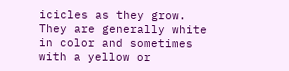icicles as they grow. They are generally white in color and sometimes with a yellow or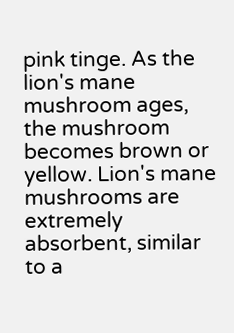pink tinge. As the lion's mane mushroom ages, the mushroom becomes brown or yellow. Lion's mane mushrooms are extremely absorbent, similar to a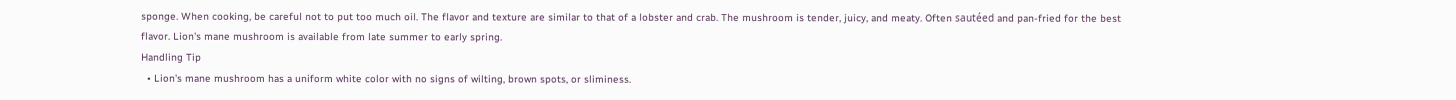sponge. When cooking, be careful not to put too much oil. The flavor and texture are similar to that of a lobster and crab. The mushroom is tender, juicy, and meaty. Often sautéed and pan-fried for the best flavor. Lion's mane mushroom is available from late summer to early spring.
Handling Tip
  • Lion's mane mushroom has a uniform white color with no signs of wilting, brown spots, or sliminess.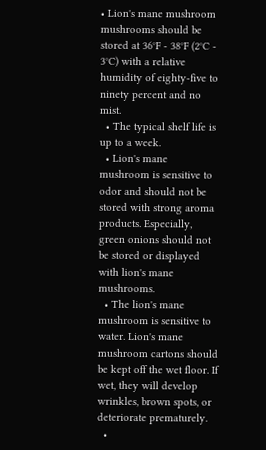• Lion's mane mushroom mushrooms should be stored at 36°F - 38°F (2°C - 3°C) with a relative humidity of eighty-five to ninety percent and no mist.
  • The typical shelf life is up to a week.
  • Lion's mane mushroom is sensitive to odor and should not be stored with strong aroma products. Especially, green onions should not be stored or displayed with lion's mane mushrooms.
  • The lion's mane mushroom is sensitive to water. Lion's mane mushroom cartons should be kept off the wet floor. If wet, they will develop wrinkles, brown spots, or deteriorate prematurely.
  •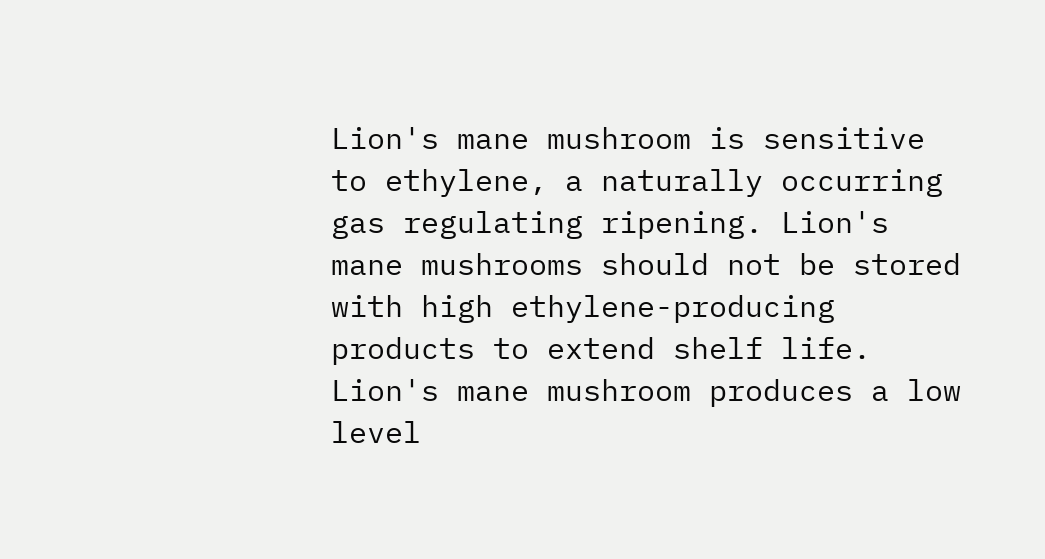Lion's mane mushroom is sensitive to ethylene, a naturally occurring gas regulating ripening. Lion's mane mushrooms should not be stored with high ethylene-producing products to extend shelf life. Lion's mane mushroom produces a low level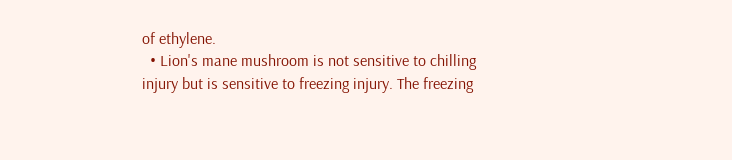of ethylene.
  • Lion's mane mushroom is not sensitive to chilling injury but is sensitive to freezing injury. The freezing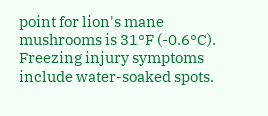point for lion's mane mushrooms is 31°F (-0.6°C). Freezing injury symptoms include water-soaked spots.